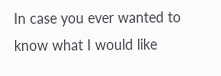In case you ever wanted to know what I would like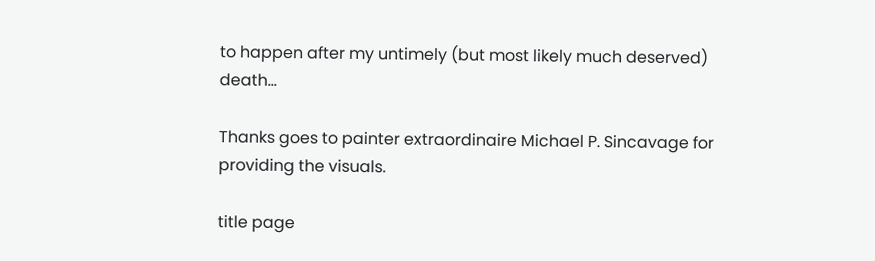to happen after my untimely (but most likely much deserved) death...

Thanks goes to painter extraordinaire Michael P. Sincavage for providing the visuals.

title page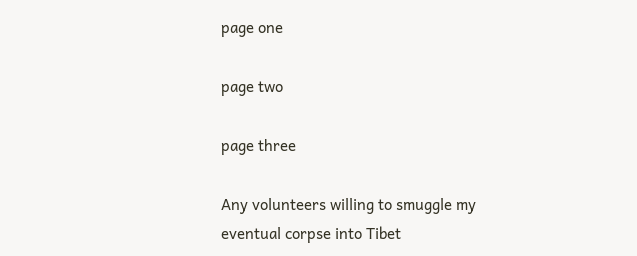page one

page two

page three

Any volunteers willing to smuggle my eventual corpse into Tibet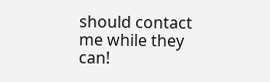should contact me while they can!